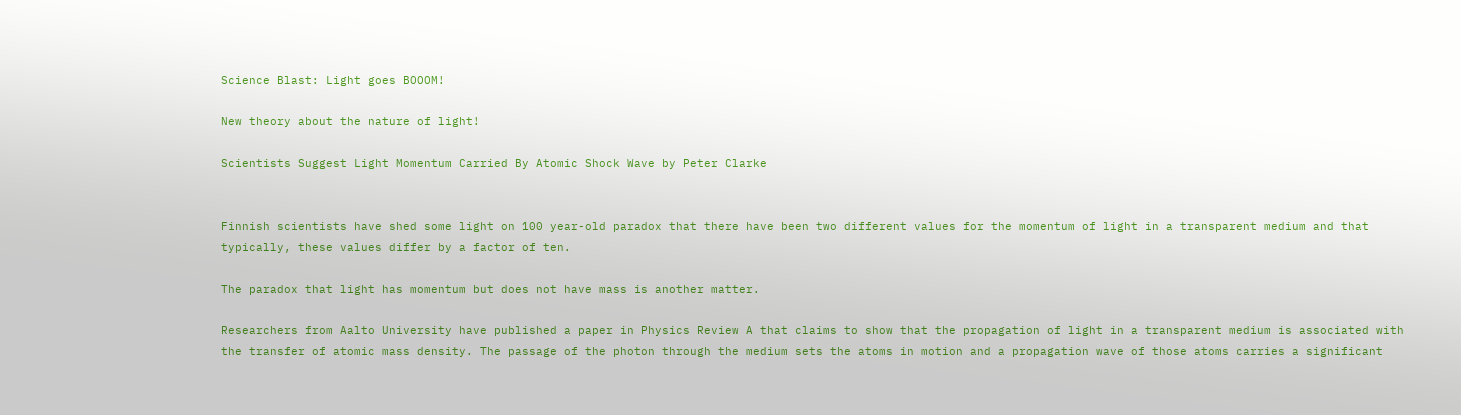Science Blast: Light goes BOOOM!

New theory about the nature of light!

Scientists Suggest Light Momentum Carried By Atomic Shock Wave by Peter Clarke


Finnish scientists have shed some light on 100 year-old paradox that there have been two different values for the momentum of light in a transparent medium and that typically, these values differ by a factor of ten.

The paradox that light has momentum but does not have mass is another matter.

Researchers from Aalto University have published a paper in Physics Review A that claims to show that the propagation of light in a transparent medium is associated with the transfer of atomic mass density. The passage of the photon through the medium sets the atoms in motion and a propagation wave of those atoms carries a significant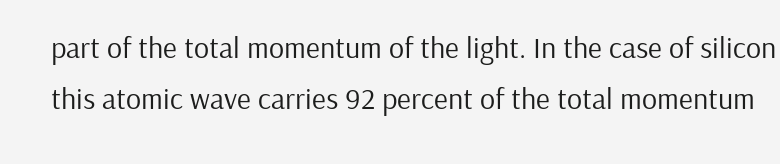part of the total momentum of the light. In the case of silicon this atomic wave carries 92 percent of the total momentum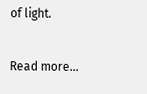of light.

Read more…